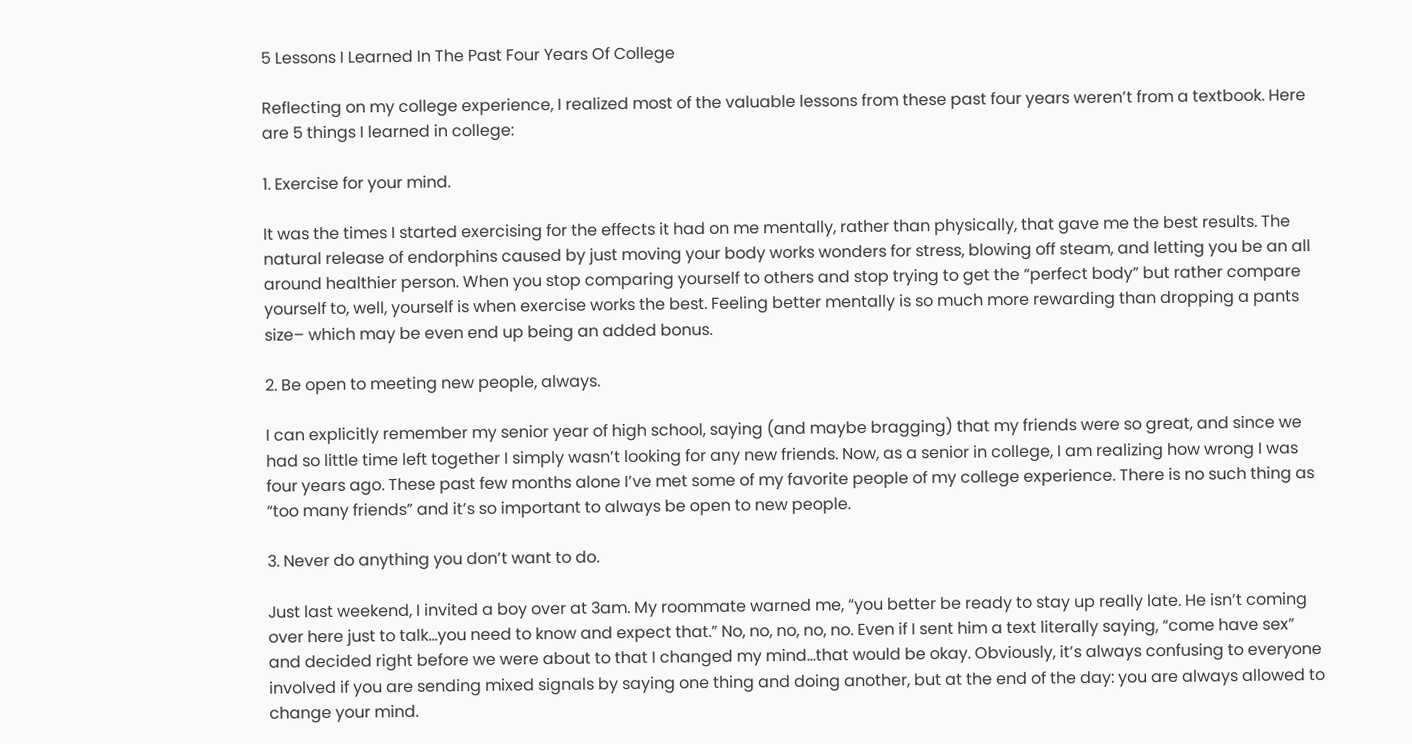5 Lessons I Learned In The Past Four Years Of College

Reflecting on my college experience, I realized most of the valuable lessons from these past four years weren’t from a textbook. Here are 5 things I learned in college:

1. Exercise for your mind.

It was the times I started exercising for the effects it had on me mentally, rather than physically, that gave me the best results. The natural release of endorphins caused by just moving your body works wonders for stress, blowing off steam, and letting you be an all around healthier person. When you stop comparing yourself to others and stop trying to get the “perfect body” but rather compare yourself to, well, yourself is when exercise works the best. Feeling better mentally is so much more rewarding than dropping a pants size– which may be even end up being an added bonus.

2. Be open to meeting new people, always.

I can explicitly remember my senior year of high school, saying (and maybe bragging) that my friends were so great, and since we had so little time left together I simply wasn’t looking for any new friends. Now, as a senior in college, I am realizing how wrong I was four years ago. These past few months alone I’ve met some of my favorite people of my college experience. There is no such thing as “too many friends” and it’s so important to always be open to new people.

3. Never do anything you don’t want to do.

Just last weekend, I invited a boy over at 3am. My roommate warned me, “you better be ready to stay up really late. He isn’t coming over here just to talk…you need to know and expect that.” No, no, no, no, no. Even if I sent him a text literally saying, “come have sex” and decided right before we were about to that I changed my mind…that would be okay. Obviously, it’s always confusing to everyone involved if you are sending mixed signals by saying one thing and doing another, but at the end of the day: you are always allowed to change your mind.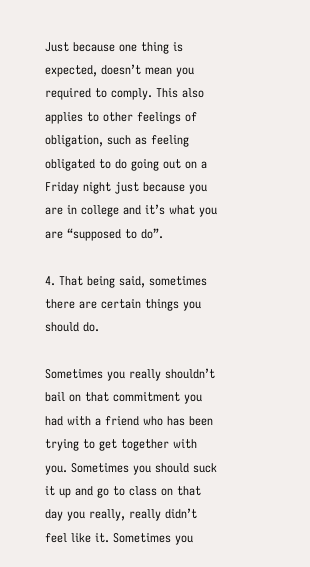Just because one thing is expected, doesn’t mean you required to comply. This also applies to other feelings of obligation, such as feeling obligated to do going out on a Friday night just because you are in college and it’s what you are “supposed to do”.

4. That being said, sometimes there are certain things you should do.

Sometimes you really shouldn’t bail on that commitment you had with a friend who has been trying to get together with you. Sometimes you should suck it up and go to class on that day you really, really didn’t feel like it. Sometimes you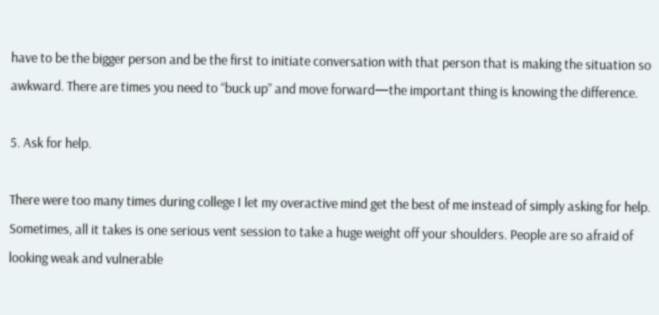have to be the bigger person and be the first to initiate conversation with that person that is making the situation so awkward. There are times you need to “buck up” and move forward—the important thing is knowing the difference.

5. Ask for help.

There were too many times during college I let my overactive mind get the best of me instead of simply asking for help. Sometimes, all it takes is one serious vent session to take a huge weight off your shoulders. People are so afraid of looking weak and vulnerable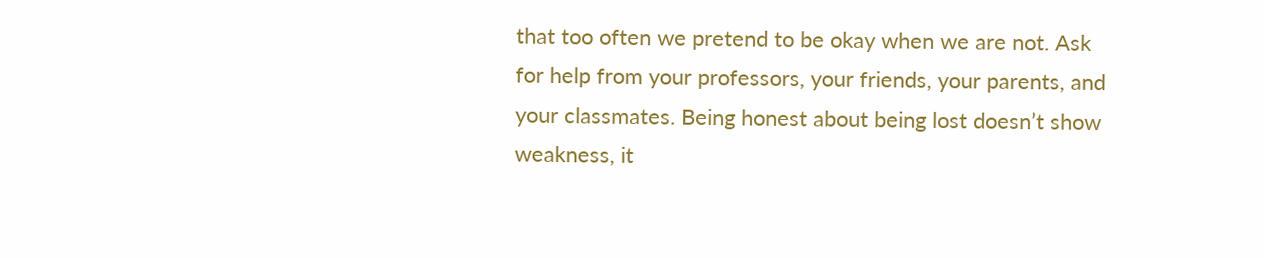that too often we pretend to be okay when we are not. Ask for help from your professors, your friends, your parents, and your classmates. Being honest about being lost doesn’t show weakness, it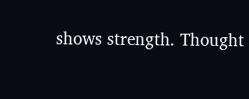shows strength. Thought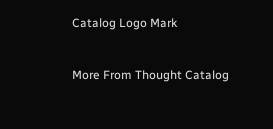Catalog Logo Mark


More From Thought Catalog